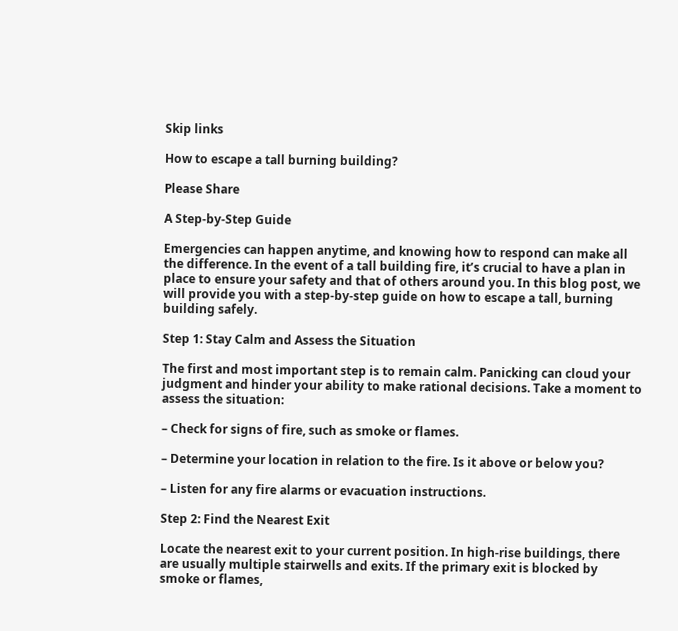Skip links

How to escape a tall burning building?

Please Share

A Step-by-Step Guide

Emergencies can happen anytime, and knowing how to respond can make all the difference. In the event of a tall building fire, it’s crucial to have a plan in place to ensure your safety and that of others around you. In this blog post, we will provide you with a step-by-step guide on how to escape a tall, burning building safely.

Step 1: Stay Calm and Assess the Situation

The first and most important step is to remain calm. Panicking can cloud your judgment and hinder your ability to make rational decisions. Take a moment to assess the situation:

– Check for signs of fire, such as smoke or flames.

– Determine your location in relation to the fire. Is it above or below you?

– Listen for any fire alarms or evacuation instructions.

Step 2: Find the Nearest Exit

Locate the nearest exit to your current position. In high-rise buildings, there are usually multiple stairwells and exits. If the primary exit is blocked by smoke or flames,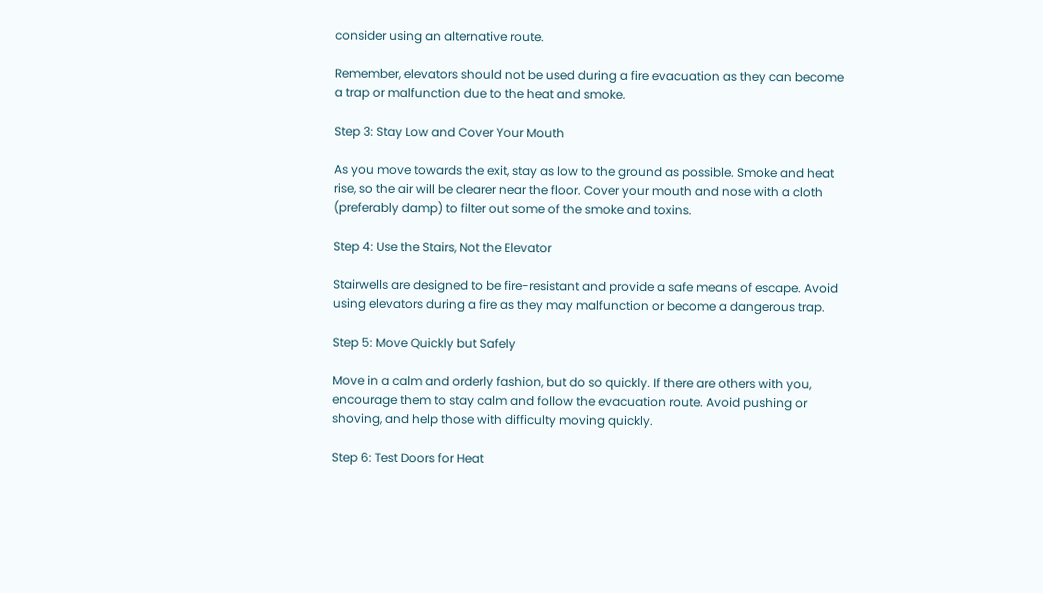consider using an alternative route.

Remember, elevators should not be used during a fire evacuation as they can become a trap or malfunction due to the heat and smoke.

Step 3: Stay Low and Cover Your Mouth

As you move towards the exit, stay as low to the ground as possible. Smoke and heat rise, so the air will be clearer near the floor. Cover your mouth and nose with a cloth (preferably damp) to filter out some of the smoke and toxins.

Step 4: Use the Stairs, Not the Elevator

Stairwells are designed to be fire-resistant and provide a safe means of escape. Avoid using elevators during a fire as they may malfunction or become a dangerous trap.

Step 5: Move Quickly but Safely

Move in a calm and orderly fashion, but do so quickly. If there are others with you, encourage them to stay calm and follow the evacuation route. Avoid pushing or shoving, and help those with difficulty moving quickly.

Step 6: Test Doors for Heat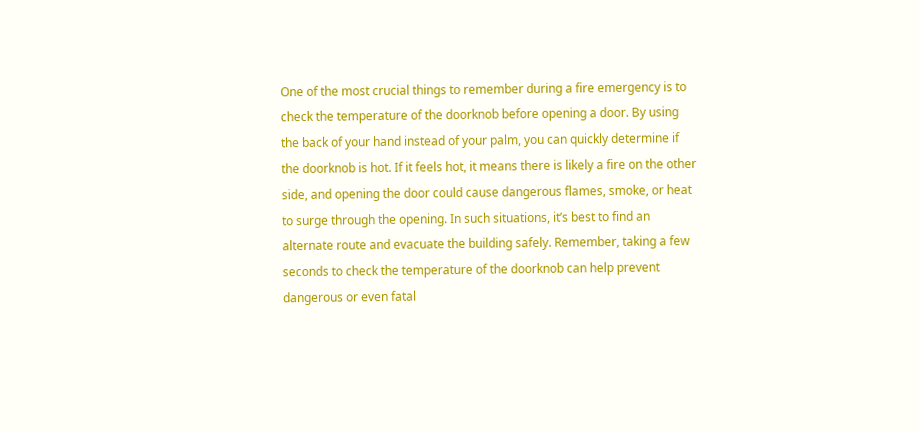One of the most crucial things to remember during a fire emergency is to check the temperature of the doorknob before opening a door. By using the back of your hand instead of your palm, you can quickly determine if the doorknob is hot. If it feels hot, it means there is likely a fire on the other side, and opening the door could cause dangerous flames, smoke, or heat to surge through the opening. In such situations, it’s best to find an alternate route and evacuate the building safely. Remember, taking a few seconds to check the temperature of the doorknob can help prevent dangerous or even fatal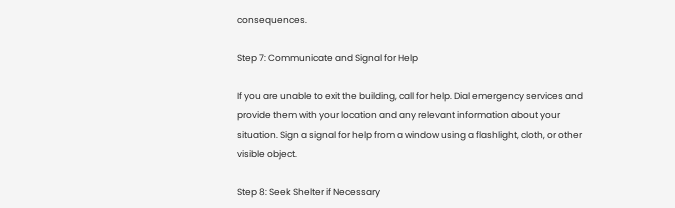consequences.

Step 7: Communicate and Signal for Help

If you are unable to exit the building, call for help. Dial emergency services and provide them with your location and any relevant information about your situation. Sign a signal for help from a window using a flashlight, cloth, or other visible object.

Step 8: Seek Shelter if Necessary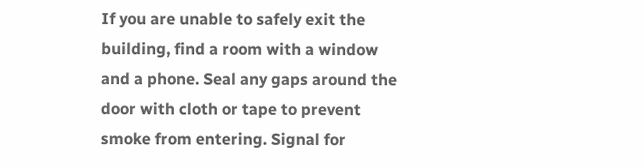If you are unable to safely exit the building, find a room with a window and a phone. Seal any gaps around the door with cloth or tape to prevent smoke from entering. Signal for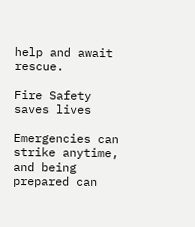help and await rescue.

Fire Safety saves lives

Emergencies can strike anytime, and being prepared can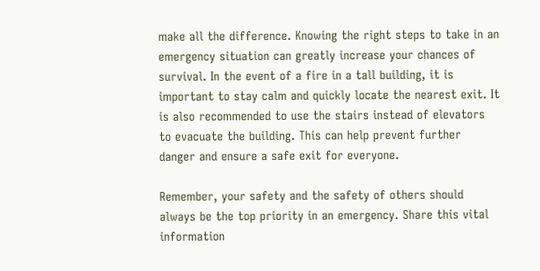make all the difference. Knowing the right steps to take in an emergency situation can greatly increase your chances of survival. In the event of a fire in a tall building, it is important to stay calm and quickly locate the nearest exit. It is also recommended to use the stairs instead of elevators to evacuate the building. This can help prevent further danger and ensure a safe exit for everyone.

Remember, your safety and the safety of others should always be the top priority in an emergency. Share this vital information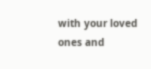with your loved ones and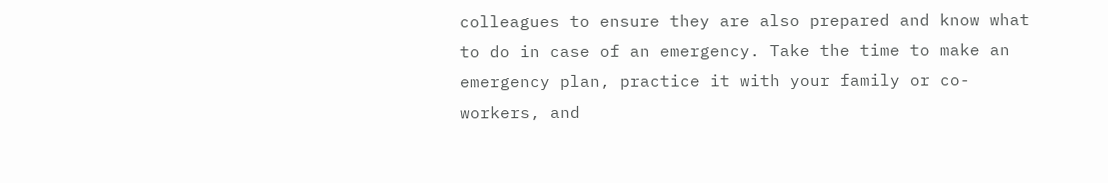colleagues to ensure they are also prepared and know what to do in case of an emergency. Take the time to make an emergency plan, practice it with your family or co-workers, and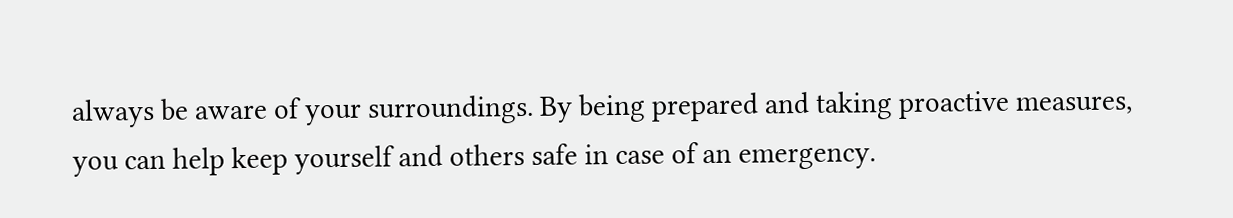always be aware of your surroundings. By being prepared and taking proactive measures, you can help keep yourself and others safe in case of an emergency.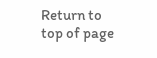Return to top of page